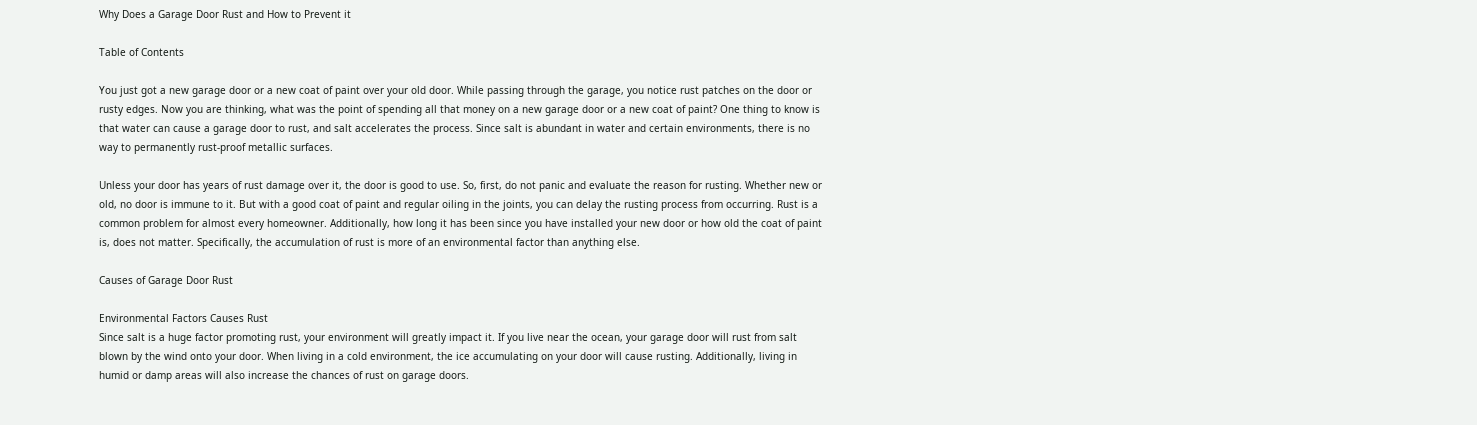Why Does a Garage Door Rust and How to Prevent it

Table of Contents

You just got a new garage door or a new coat of paint over your old door. While passing through the garage, you notice rust patches on the door or rusty edges. Now you are thinking, what was the point of spending all that money on a new garage door or a new coat of paint? One thing to know is that water can cause a garage door to rust, and salt accelerates the process. Since salt is abundant in water and certain environments, there is no way to permanently rust-proof metallic surfaces.

Unless your door has years of rust damage over it, the door is good to use. So, first, do not panic and evaluate the reason for rusting. Whether new or old, no door is immune to it. But with a good coat of paint and regular oiling in the joints, you can delay the rusting process from occurring. Rust is a common problem for almost every homeowner. Additionally, how long it has been since you have installed your new door or how old the coat of paint is, does not matter. Specifically, the accumulation of rust is more of an environmental factor than anything else.

Causes of Garage Door Rust

Environmental Factors Causes Rust
Since salt is a huge factor promoting rust, your environment will greatly impact it. If you live near the ocean, your garage door will rust from salt blown by the wind onto your door. When living in a cold environment, the ice accumulating on your door will cause rusting. Additionally, living in humid or damp areas will also increase the chances of rust on garage doors.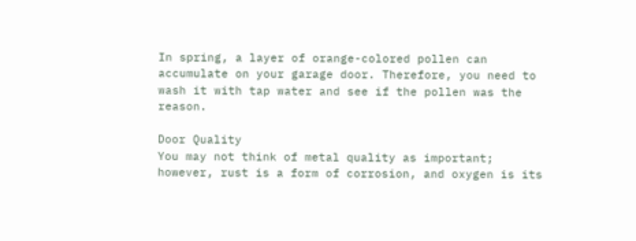In spring, a layer of orange-colored pollen can accumulate on your garage door. Therefore, you need to wash it with tap water and see if the pollen was the reason.

Door Quality
You may not think of metal quality as important; however, rust is a form of corrosion, and oxygen is its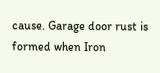cause. Garage door rust is formed when Iron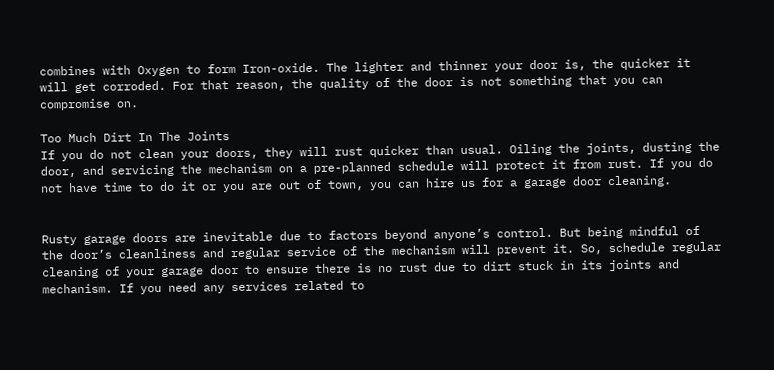combines with Oxygen to form Iron-oxide. The lighter and thinner your door is, the quicker it will get corroded. For that reason, the quality of the door is not something that you can compromise on.

Too Much Dirt In The Joints
If you do not clean your doors, they will rust quicker than usual. Oiling the joints, dusting the door, and servicing the mechanism on a pre-planned schedule will protect it from rust. If you do not have time to do it or you are out of town, you can hire us for a garage door cleaning.


Rusty garage doors are inevitable due to factors beyond anyone’s control. But being mindful of the door’s cleanliness and regular service of the mechanism will prevent it. So, schedule regular cleaning of your garage door to ensure there is no rust due to dirt stuck in its joints and mechanism. If you need any services related to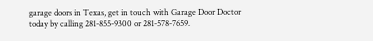garage doors in Texas, get in touch with Garage Door Doctor today by calling 281-855-9300 or 281-578-7659.